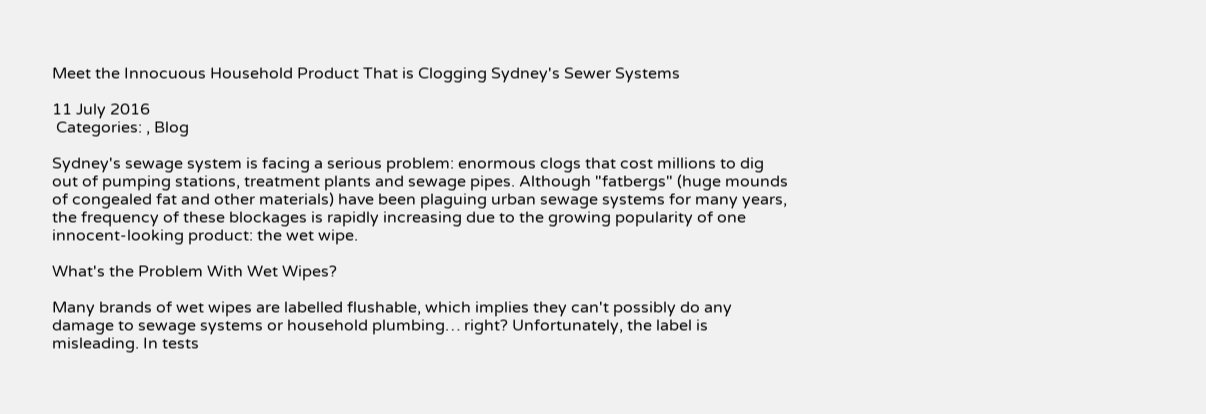Meet the Innocuous Household Product That is Clogging Sydney's Sewer Systems

11 July 2016
 Categories: , Blog

Sydney's sewage system is facing a serious problem: enormous clogs that cost millions to dig out of pumping stations, treatment plants and sewage pipes. Although "fatbergs" (huge mounds of congealed fat and other materials) have been plaguing urban sewage systems for many years, the frequency of these blockages is rapidly increasing due to the growing popularity of one innocent-looking product: the wet wipe.

What's the Problem With Wet Wipes?

Many brands of wet wipes are labelled flushable, which implies they can't possibly do any damage to sewage systems or household plumbing… right? Unfortunately, the label is misleading. In tests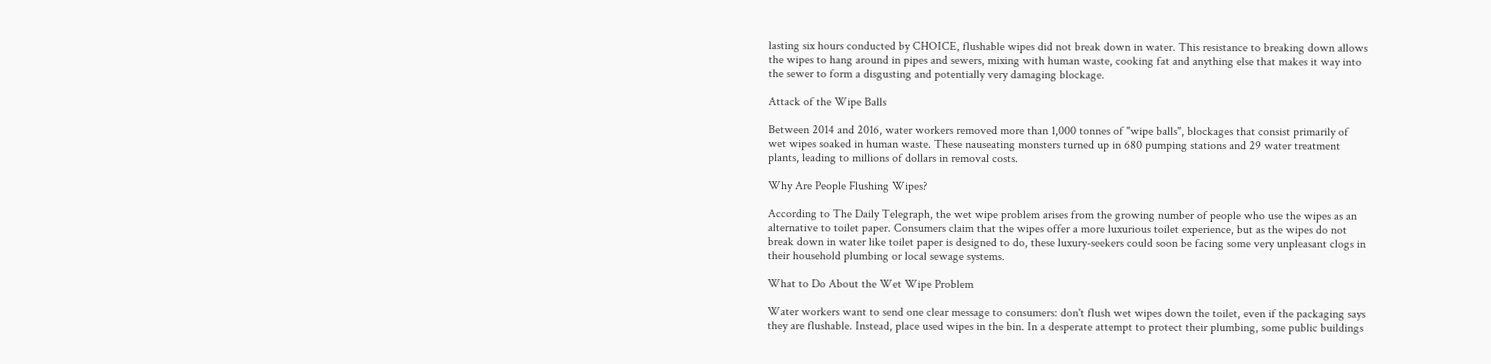lasting six hours conducted by CHOICE, flushable wipes did not break down in water. This resistance to breaking down allows the wipes to hang around in pipes and sewers, mixing with human waste, cooking fat and anything else that makes it way into the sewer to form a disgusting and potentially very damaging blockage.

Attack of the Wipe Balls

Between 2014 and 2016, water workers removed more than 1,000 tonnes of "wipe balls", blockages that consist primarily of wet wipes soaked in human waste. These nauseating monsters turned up in 680 pumping stations and 29 water treatment plants, leading to millions of dollars in removal costs.

Why Are People Flushing Wipes?

According to The Daily Telegraph, the wet wipe problem arises from the growing number of people who use the wipes as an alternative to toilet paper. Consumers claim that the wipes offer a more luxurious toilet experience, but as the wipes do not break down in water like toilet paper is designed to do, these luxury-seekers could soon be facing some very unpleasant clogs in their household plumbing or local sewage systems.

What to Do About the Wet Wipe Problem

Water workers want to send one clear message to consumers: don't flush wet wipes down the toilet, even if the packaging says they are flushable. Instead, place used wipes in the bin. In a desperate attempt to protect their plumbing, some public buildings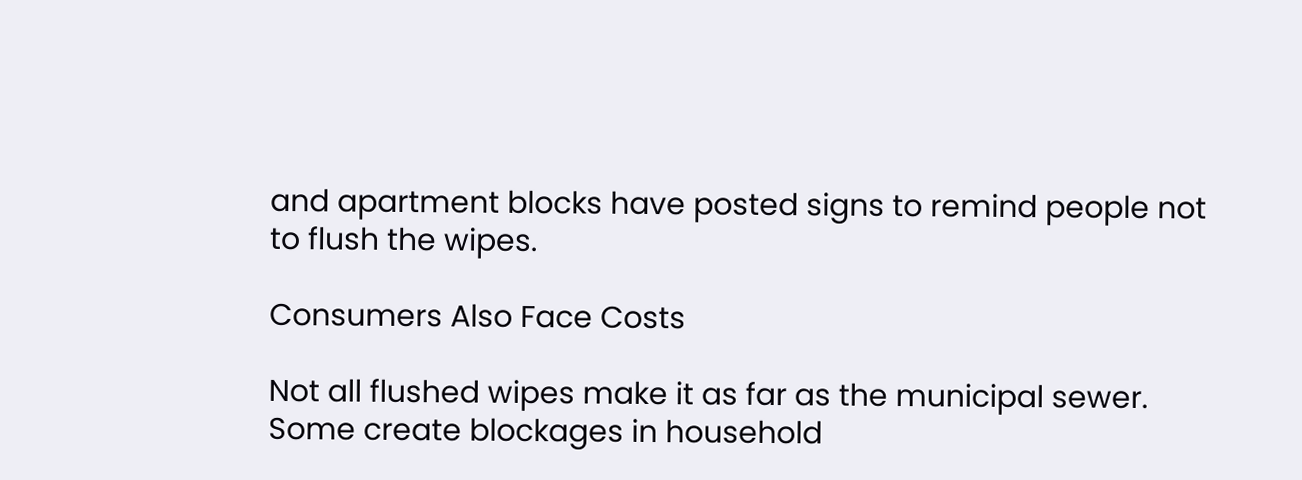and apartment blocks have posted signs to remind people not to flush the wipes.

Consumers Also Face Costs

Not all flushed wipes make it as far as the municipal sewer. Some create blockages in household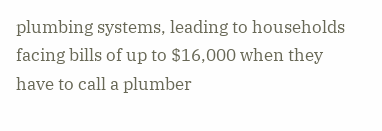plumbing systems, leading to households facing bills of up to $16,000 when they have to call a plumber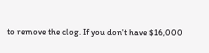to remove the clog. If you don't have $16,000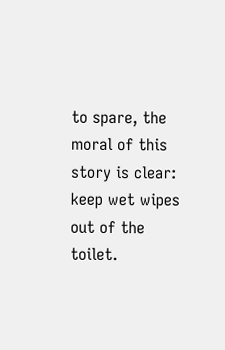to spare, the moral of this story is clear: keep wet wipes out of the toilet.